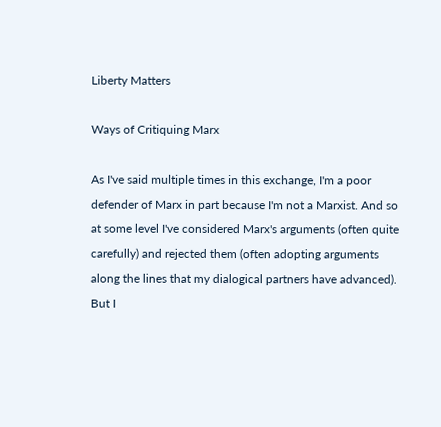Liberty Matters

Ways of Critiquing Marx

As I've said multiple times in this exchange, I'm a poor defender of Marx in part because I'm not a Marxist. And so at some level I've considered Marx's arguments (often quite carefully) and rejected them (often adopting arguments along the lines that my dialogical partners have advanced). But I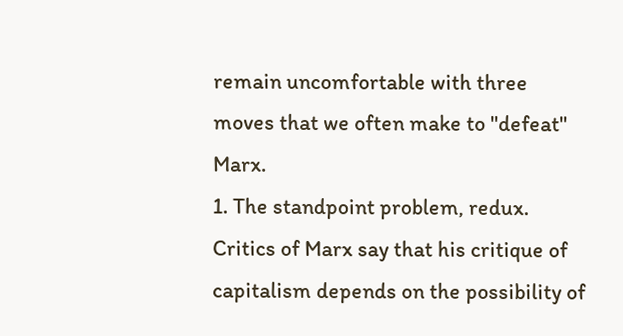remain uncomfortable with three moves that we often make to "defeat" Marx.
1. The standpoint problem, redux.
Critics of Marx say that his critique of capitalism depends on the possibility of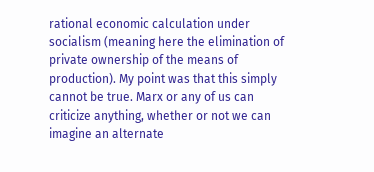rational economic calculation under socialism (meaning here the elimination of private ownership of the means of production). My point was that this simply cannot be true. Marx or any of us can criticize anything, whether or not we can imagine an alternate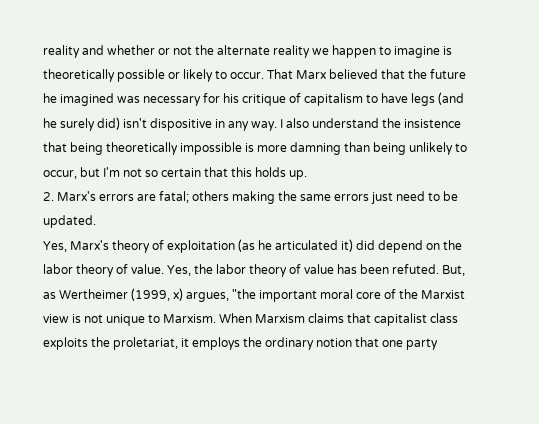reality and whether or not the alternate reality we happen to imagine is theoretically possible or likely to occur. That Marx believed that the future he imagined was necessary for his critique of capitalism to have legs (and he surely did) isn't dispositive in any way. I also understand the insistence that being theoretically impossible is more damning than being unlikely to occur, but I'm not so certain that this holds up.
2. Marx's errors are fatal; others making the same errors just need to be updated.
Yes, Marx's theory of exploitation (as he articulated it) did depend on the labor theory of value. Yes, the labor theory of value has been refuted. But, as Wertheimer (1999, x) argues, "the important moral core of the Marxist view is not unique to Marxism. When Marxism claims that capitalist class exploits the proletariat, it employs the ordinary notion that one party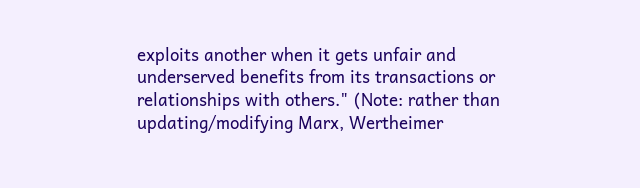exploits another when it gets unfair and underserved benefits from its transactions or relationships with others." (Note: rather than updating/modifying Marx, Wertheimer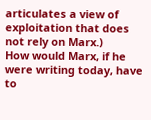articulates a view of exploitation that does not rely on Marx.)
How would Marx, if he were writing today, have to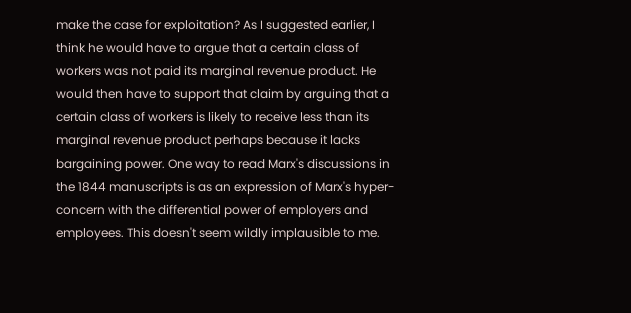make the case for exploitation? As I suggested earlier, I think he would have to argue that a certain class of workers was not paid its marginal revenue product. He would then have to support that claim by arguing that a certain class of workers is likely to receive less than its marginal revenue product perhaps because it lacks bargaining power. One way to read Marx's discussions in the 1844 manuscripts is as an expression of Marx's hyper-concern with the differential power of employers and employees. This doesn't seem wildly implausible to me.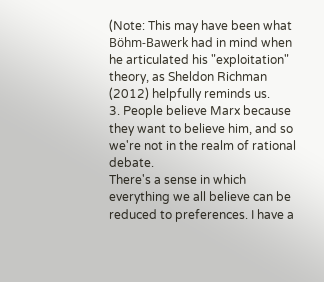(Note: This may have been what Böhm-Bawerk had in mind when he articulated his "exploitation" theory, as Sheldon Richman (2012) helpfully reminds us.
3. People believe Marx because they want to believe him, and so we're not in the realm of rational debate.
There's a sense in which everything we all believe can be reduced to preferences. I have a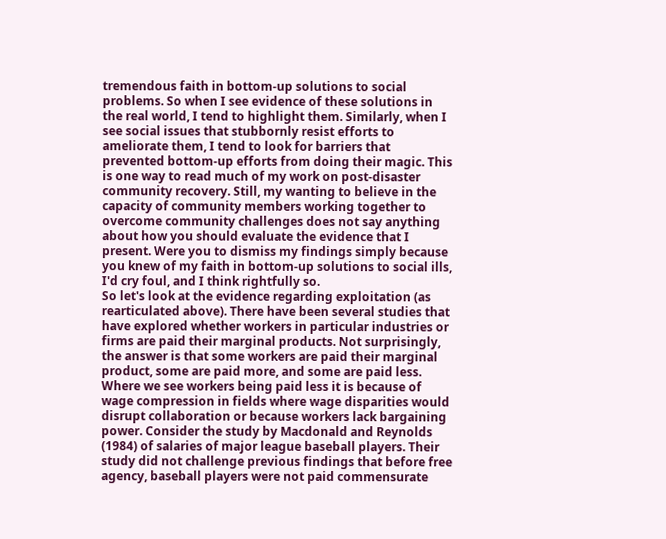tremendous faith in bottom-up solutions to social problems. So when I see evidence of these solutions in the real world, I tend to highlight them. Similarly, when I see social issues that stubbornly resist efforts to ameliorate them, I tend to look for barriers that prevented bottom-up efforts from doing their magic. This is one way to read much of my work on post-disaster community recovery. Still, my wanting to believe in the capacity of community members working together to overcome community challenges does not say anything about how you should evaluate the evidence that I present. Were you to dismiss my findings simply because you knew of my faith in bottom-up solutions to social ills, I'd cry foul, and I think rightfully so.
So let's look at the evidence regarding exploitation (as rearticulated above). There have been several studies that have explored whether workers in particular industries or firms are paid their marginal products. Not surprisingly, the answer is that some workers are paid their marginal product, some are paid more, and some are paid less. Where we see workers being paid less it is because of wage compression in fields where wage disparities would disrupt collaboration or because workers lack bargaining power. Consider the study by Macdonald and Reynolds (1984) of salaries of major league baseball players. Their study did not challenge previous findings that before free agency, baseball players were not paid commensurate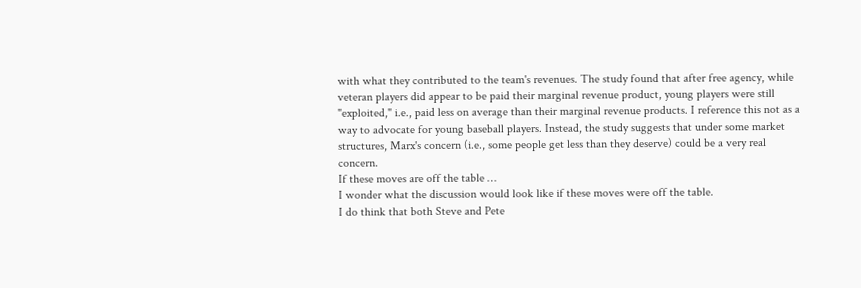with what they contributed to the team's revenues. The study found that after free agency, while veteran players did appear to be paid their marginal revenue product, young players were still "exploited," i.e., paid less on average than their marginal revenue products. I reference this not as a way to advocate for young baseball players. Instead, the study suggests that under some market structures, Marx's concern (i.e., some people get less than they deserve) could be a very real concern.
If these moves are off the table …
I wonder what the discussion would look like if these moves were off the table.
I do think that both Steve and Pete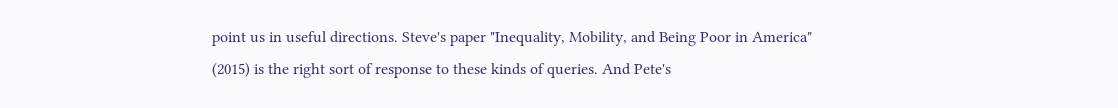point us in useful directions. Steve's paper "Inequality, Mobility, and Being Poor in America" (2015) is the right sort of response to these kinds of queries. And Pete's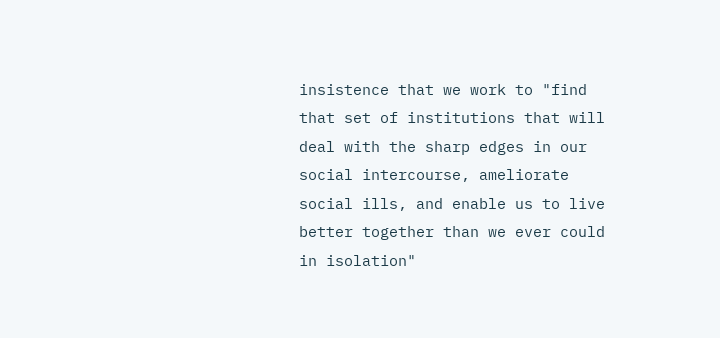insistence that we work to "find that set of institutions that will deal with the sharp edges in our social intercourse, ameliorate social ills, and enable us to live better together than we ever could in isolation"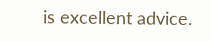is excellent advice.